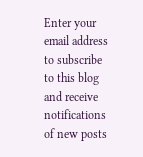Enter your email address to subscribe to this blog and receive notifications of new posts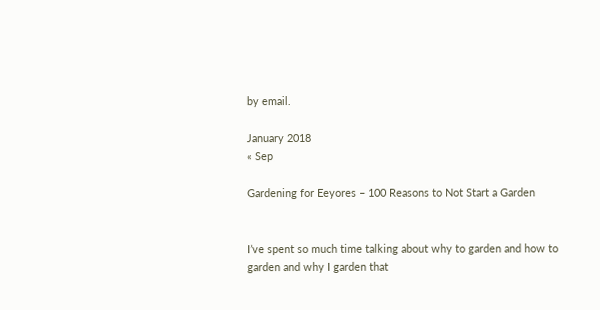by email.

January 2018
« Sep

Gardening for Eeyores – 100 Reasons to Not Start a Garden


I’ve spent so much time talking about why to garden and how to garden and why I garden that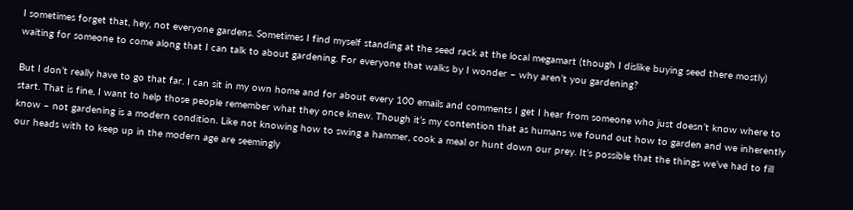I sometimes forget that, hey, not everyone gardens. Sometimes I find myself standing at the seed rack at the local megamart (though I dislike buying seed there mostly) waiting for someone to come along that I can talk to about gardening. For everyone that walks by I wonder – why aren’t you gardening?

But I don’t really have to go that far. I can sit in my own home and for about every 100 emails and comments I get I hear from someone who just doesn’t know where to start. That is fine, I want to help those people remember what they once knew. Though it’s my contention that as humans we found out how to garden and we inherently know – not gardening is a modern condition. Like not knowing how to swing a hammer, cook a meal or hunt down our prey. It’s possible that the things we’ve had to fill our heads with to keep up in the modern age are seemingly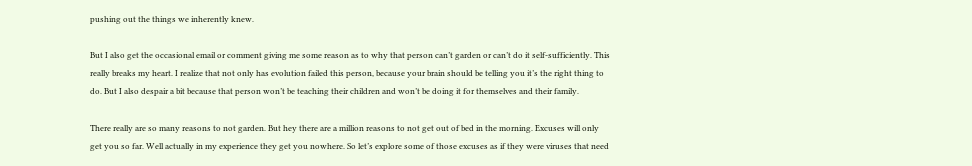pushing out the things we inherently knew.

But I also get the occasional email or comment giving me some reason as to why that person can’t garden or can’t do it self-sufficiently. This really breaks my heart. I realize that not only has evolution failed this person, because your brain should be telling you it’s the right thing to do. But I also despair a bit because that person won’t be teaching their children and won’t be doing it for themselves and their family.

There really are so many reasons to not garden. But hey there are a million reasons to not get out of bed in the morning. Excuses will only get you so far. Well actually in my experience they get you nowhere. So let’s explore some of those excuses as if they were viruses that need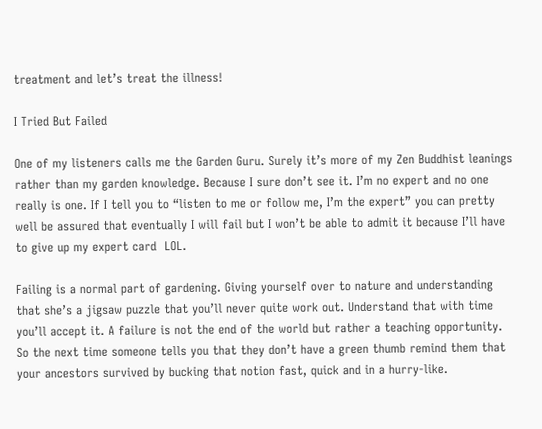treatment and let’s treat the illness!

I Tried But Failed

One of my listeners calls me the Garden Guru. Surely it’s more of my Zen Buddhist leanings rather than my garden knowledge. Because I sure don’t see it. I’m no expert and no one really is one. If I tell you to “listen to me or follow me, I’m the expert” you can pretty well be assured that eventually I will fail but I won’t be able to admit it because I’ll have to give up my expert card  LOL.

Failing is a normal part of gardening. Giving yourself over to nature and understanding that she’s a jigsaw puzzle that you’ll never quite work out. Understand that with time you’ll accept it. A failure is not the end of the world but rather a teaching opportunity. So the next time someone tells you that they don’t have a green thumb remind them that your ancestors survived by bucking that notion fast, quick and in a hurry-like.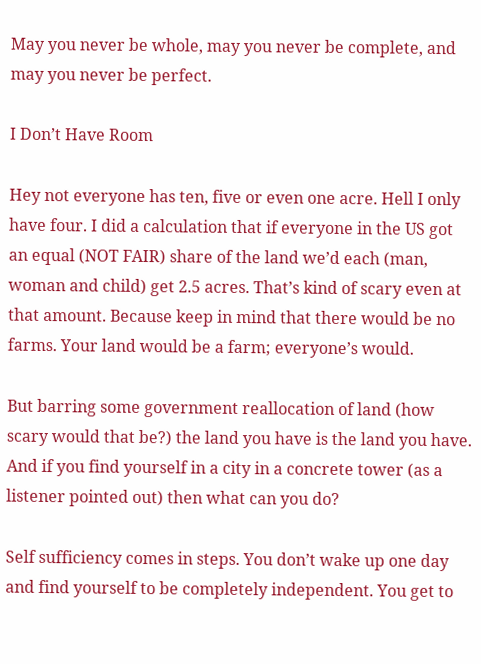May you never be whole, may you never be complete, and may you never be perfect.

I Don’t Have Room

Hey not everyone has ten, five or even one acre. Hell I only have four. I did a calculation that if everyone in the US got an equal (NOT FAIR) share of the land we’d each (man, woman and child) get 2.5 acres. That’s kind of scary even at that amount. Because keep in mind that there would be no farms. Your land would be a farm; everyone’s would.

But barring some government reallocation of land (how scary would that be?) the land you have is the land you have. And if you find yourself in a city in a concrete tower (as a listener pointed out) then what can you do?

Self sufficiency comes in steps. You don’t wake up one day and find yourself to be completely independent. You get to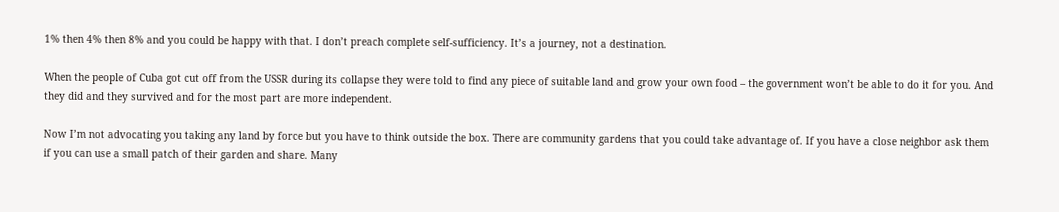1% then 4% then 8% and you could be happy with that. I don’t preach complete self-sufficiency. It’s a journey, not a destination.

When the people of Cuba got cut off from the USSR during its collapse they were told to find any piece of suitable land and grow your own food – the government won’t be able to do it for you. And they did and they survived and for the most part are more independent.

Now I’m not advocating you taking any land by force but you have to think outside the box. There are community gardens that you could take advantage of. If you have a close neighbor ask them if you can use a small patch of their garden and share. Many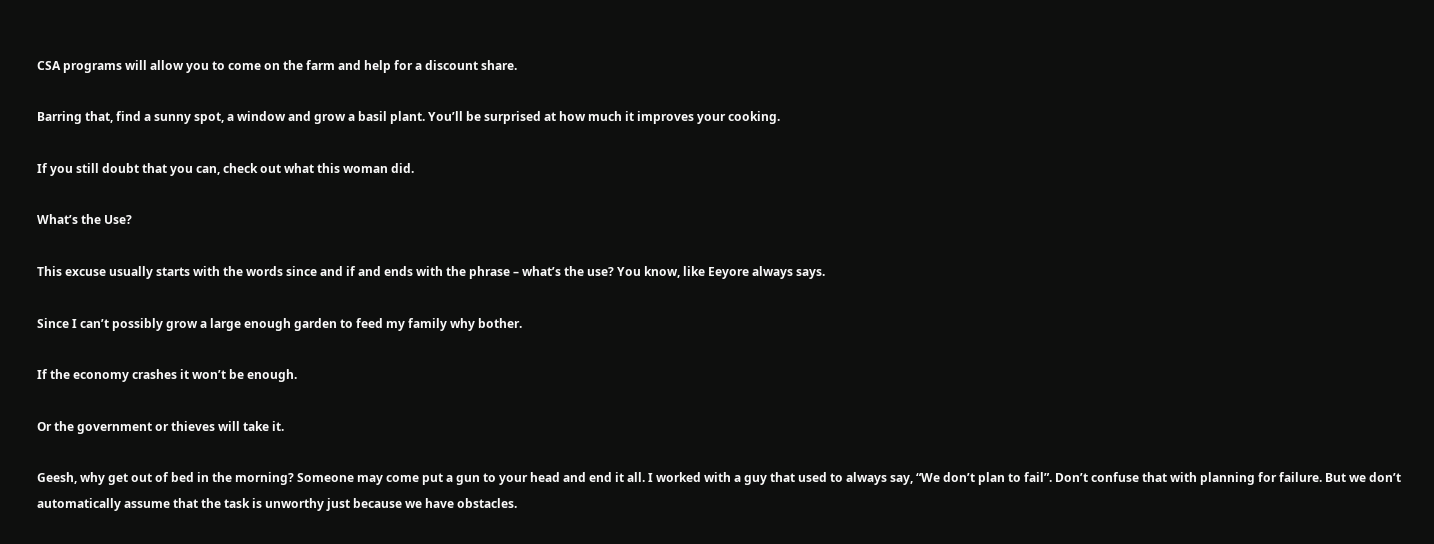CSA programs will allow you to come on the farm and help for a discount share.

Barring that, find a sunny spot, a window and grow a basil plant. You’ll be surprised at how much it improves your cooking.

If you still doubt that you can, check out what this woman did.

What’s the Use?

This excuse usually starts with the words since and if and ends with the phrase – what’s the use? You know, like Eeyore always says.

Since I can’t possibly grow a large enough garden to feed my family why bother.

If the economy crashes it won’t be enough.

Or the government or thieves will take it.

Geesh, why get out of bed in the morning? Someone may come put a gun to your head and end it all. I worked with a guy that used to always say, “We don’t plan to fail”. Don’t confuse that with planning for failure. But we don’t automatically assume that the task is unworthy just because we have obstacles.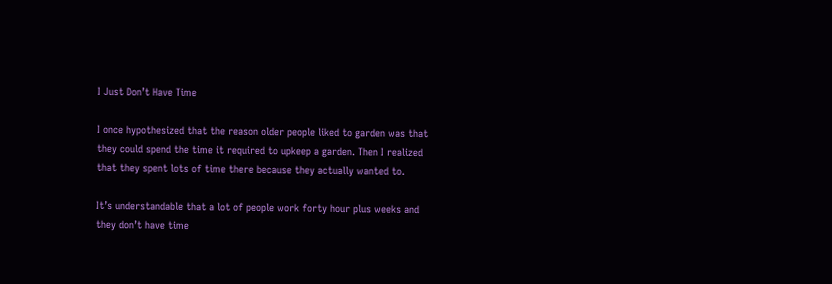I Just Don’t Have Time

I once hypothesized that the reason older people liked to garden was that they could spend the time it required to upkeep a garden. Then I realized that they spent lots of time there because they actually wanted to.

It’s understandable that a lot of people work forty hour plus weeks and they don’t have time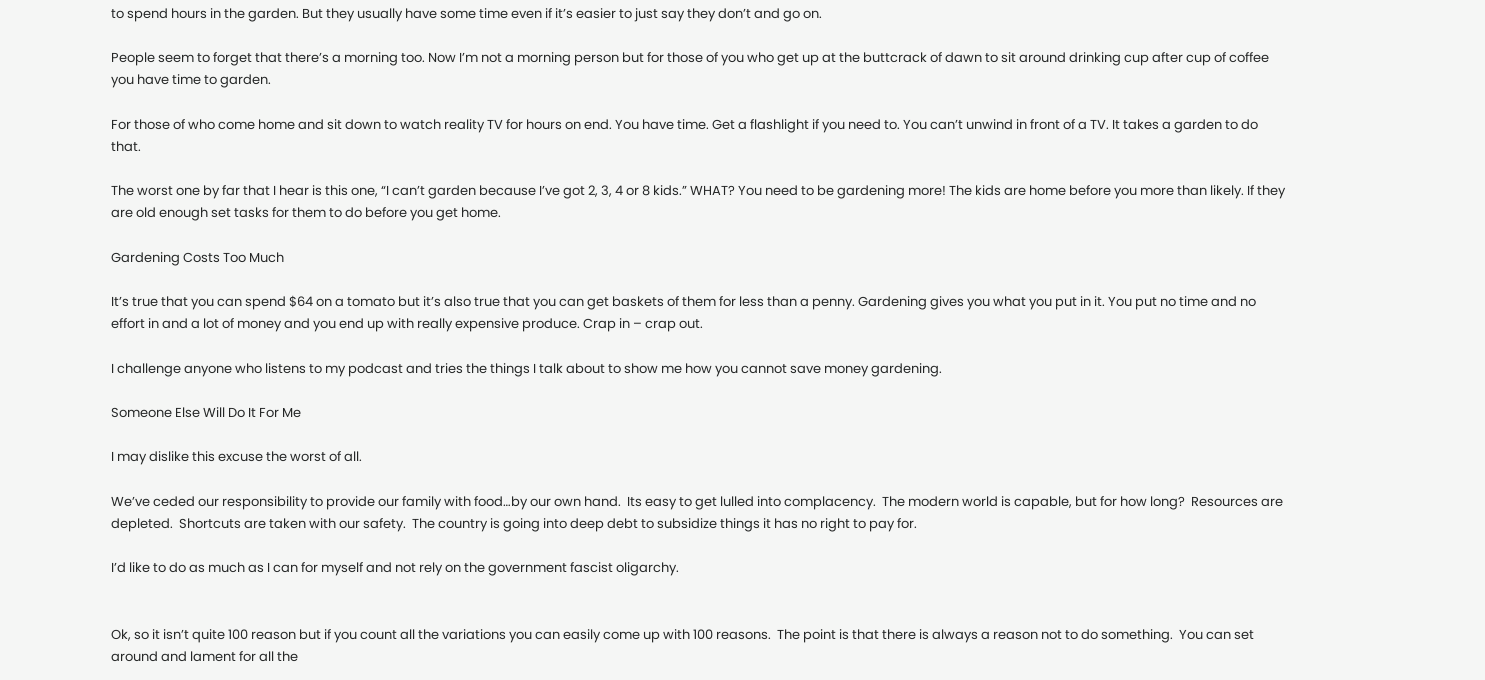to spend hours in the garden. But they usually have some time even if it’s easier to just say they don’t and go on.

People seem to forget that there’s a morning too. Now I’m not a morning person but for those of you who get up at the buttcrack of dawn to sit around drinking cup after cup of coffee you have time to garden.

For those of who come home and sit down to watch reality TV for hours on end. You have time. Get a flashlight if you need to. You can’t unwind in front of a TV. It takes a garden to do that.

The worst one by far that I hear is this one, “I can’t garden because I’ve got 2, 3, 4 or 8 kids.” WHAT? You need to be gardening more! The kids are home before you more than likely. If they are old enough set tasks for them to do before you get home.

Gardening Costs Too Much

It’s true that you can spend $64 on a tomato but it’s also true that you can get baskets of them for less than a penny. Gardening gives you what you put in it. You put no time and no effort in and a lot of money and you end up with really expensive produce. Crap in – crap out.

I challenge anyone who listens to my podcast and tries the things I talk about to show me how you cannot save money gardening.

Someone Else Will Do It For Me

I may dislike this excuse the worst of all.

We’ve ceded our responsibility to provide our family with food…by our own hand.  Its easy to get lulled into complacency.  The modern world is capable, but for how long?  Resources are depleted.  Shortcuts are taken with our safety.  The country is going into deep debt to subsidize things it has no right to pay for.

I’d like to do as much as I can for myself and not rely on the government fascist oligarchy.


Ok, so it isn’t quite 100 reason but if you count all the variations you can easily come up with 100 reasons.  The point is that there is always a reason not to do something.  You can set around and lament for all the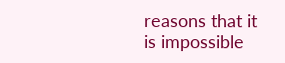reasons that it is impossible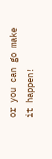or you can go make it happen!